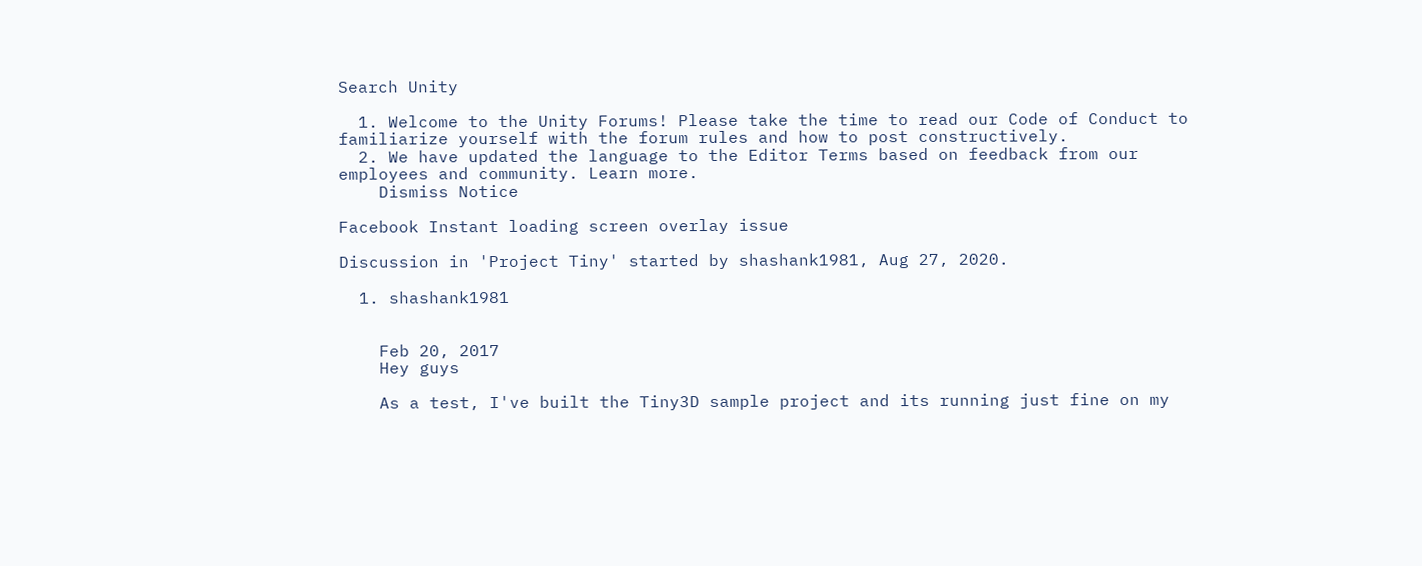Search Unity

  1. Welcome to the Unity Forums! Please take the time to read our Code of Conduct to familiarize yourself with the forum rules and how to post constructively.
  2. We have updated the language to the Editor Terms based on feedback from our employees and community. Learn more.
    Dismiss Notice

Facebook Instant loading screen overlay issue

Discussion in 'Project Tiny' started by shashank1981, Aug 27, 2020.

  1. shashank1981


    Feb 20, 2017
    Hey guys

    As a test, I've built the Tiny3D sample project and its running just fine on my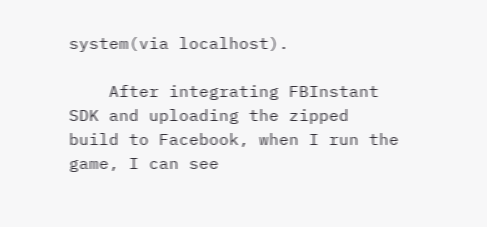system(via localhost).

    After integrating FBInstant SDK and uploading the zipped build to Facebook, when I run the game, I can see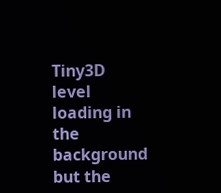Tiny3D level loading in the background but the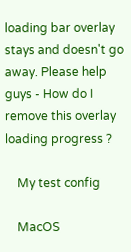loading bar overlay stays and doesn't go away. Please help guys - How do I remove this overlay loading progress ?

    My test config

    MacOS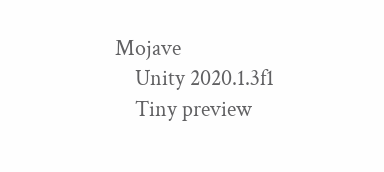Mojave
    Unity 2020.1.3f1
    Tiny preview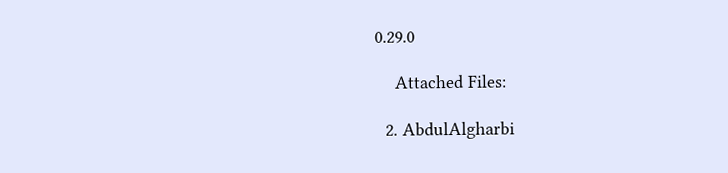0.29.0

    Attached Files:

  2. AbdulAlgharbi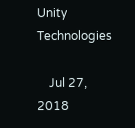Unity Technologies

    Jul 27, 2018